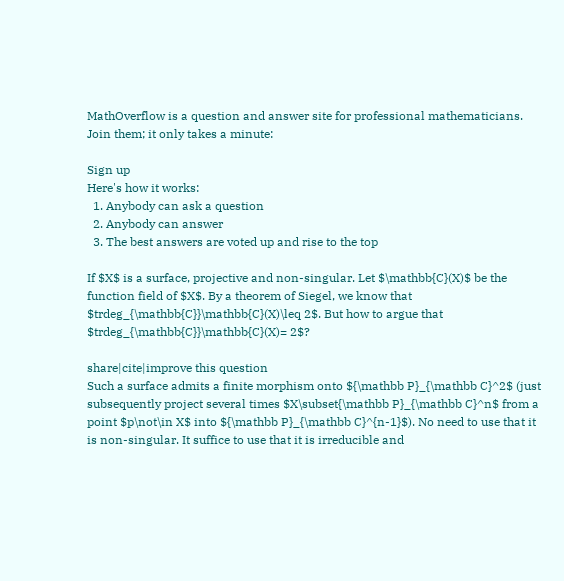MathOverflow is a question and answer site for professional mathematicians. Join them; it only takes a minute:

Sign up
Here's how it works:
  1. Anybody can ask a question
  2. Anybody can answer
  3. The best answers are voted up and rise to the top

If $X$ is a surface, projective and non-singular. Let $\mathbb{C}(X)$ be the function field of $X$. By a theorem of Siegel, we know that $trdeg_{\mathbb{C}}\mathbb{C}(X)\leq 2$. But how to argue that $trdeg_{\mathbb{C}}\mathbb{C}(X)= 2$?

share|cite|improve this question
Such a surface admits a finite morphism onto ${\mathbb P}_{\mathbb C}^2$ (just subsequently project several times $X\subset{\mathbb P}_{\mathbb C}^n$ from a point $p\not\in X$ into ${\mathbb P}_{\mathbb C}^{n-1}$). No need to use that it is non-singular. It suffice to use that it is irreducible and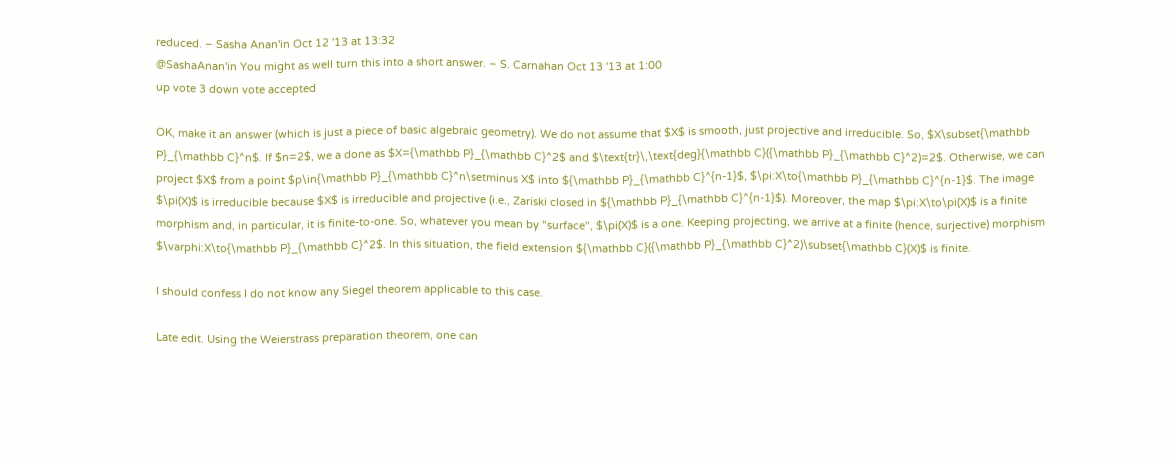reduced. – Sasha Anan'in Oct 12 '13 at 13:32
@SashaAnan'in You might as well turn this into a short answer. – S. Carnahan Oct 13 '13 at 1:00
up vote 3 down vote accepted

OK, make it an answer (which is just a piece of basic algebraic geometry). We do not assume that $X$ is smooth, just projective and irreducible. So, $X\subset{\mathbb P}_{\mathbb C}^n$. If $n=2$, we a done as $X={\mathbb P}_{\mathbb C}^2$ and $\text{tr}\,\text{deg}{\mathbb C}({\mathbb P}_{\mathbb C}^2)=2$. Otherwise, we can project $X$ from a point $p\in{\mathbb P}_{\mathbb C}^n\setminus X$ into ${\mathbb P}_{\mathbb C}^{n-1}$, $\pi:X\to{\mathbb P}_{\mathbb C}^{n-1}$. The image $\pi(X)$ is irreducible because $X$ is irreducible and projective (i.e., Zariski closed in ${\mathbb P}_{\mathbb C}^{n-1}$). Moreover, the map $\pi:X\to\pi(X)$ is a finite morphism and, in particular, it is finite-to-one. So, whatever you mean by "surface", $\pi(X)$ is a one. Keeping projecting, we arrive at a finite (hence, surjective) morphism $\varphi:X\to{\mathbb P}_{\mathbb C}^2$. In this situation, the field extension ${\mathbb C}({\mathbb P}_{\mathbb C}^2)\subset{\mathbb C}(X)$ is finite.

I should confess I do not know any Siegel theorem applicable to this case.

Late edit. Using the Weierstrass preparation theorem, one can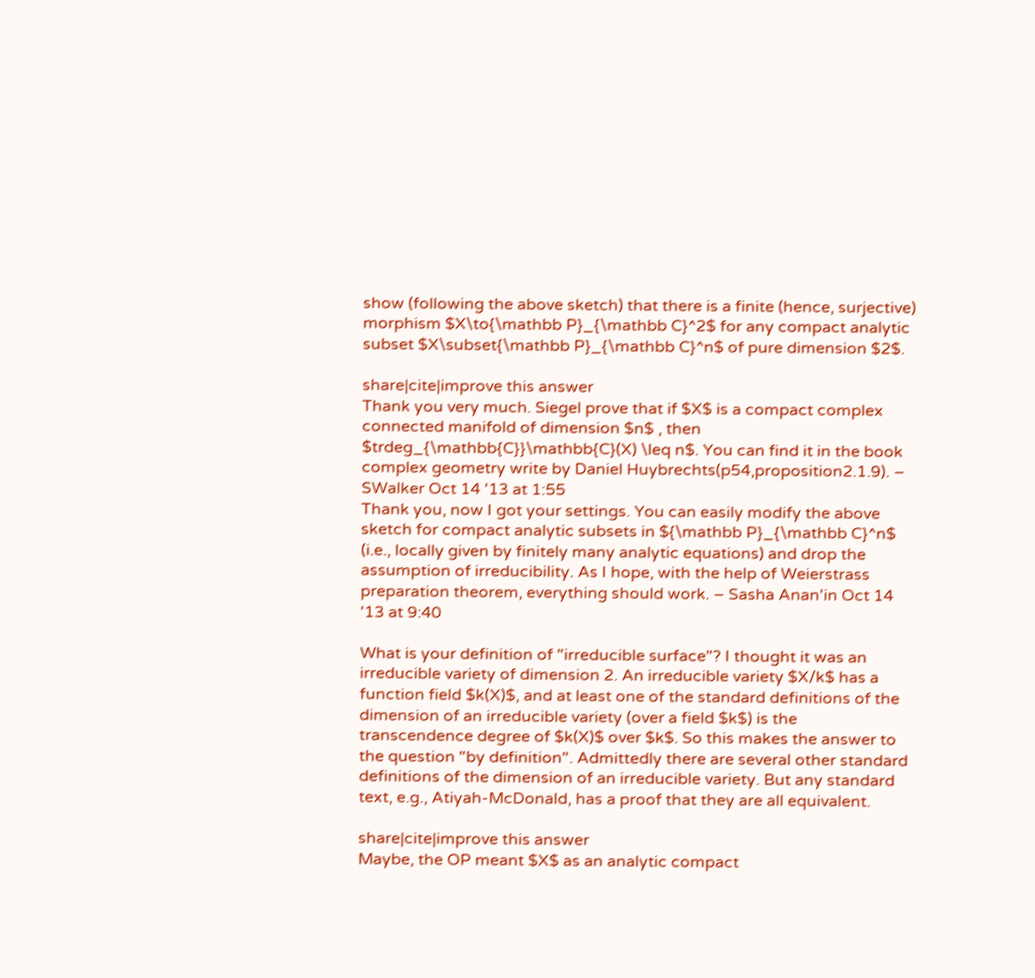show (following the above sketch) that there is a finite (hence, surjective) morphism $X\to{\mathbb P}_{\mathbb C}^2$ for any compact analytic subset $X\subset{\mathbb P}_{\mathbb C}^n$ of pure dimension $2$.

share|cite|improve this answer
Thank you very much. Siegel prove that if $X$ is a compact complex connected manifold of dimension $n$ , then $trdeg_{\mathbb{C}}\mathbb{C}(X) \leq n$. You can find it in the book complex geometry write by Daniel Huybrechts(p54,proposition2.1.9). – SWalker Oct 14 '13 at 1:55
Thank you, now I got your settings. You can easily modify the above sketch for compact analytic subsets in ${\mathbb P}_{\mathbb C}^n$ (i.e., locally given by finitely many analytic equations) and drop the assumption of irreducibility. As I hope, with the help of Weierstrass preparation theorem, everything should work. – Sasha Anan'in Oct 14 '13 at 9:40

What is your definition of "irreducible surface"? I thought it was an irreducible variety of dimension 2. An irreducible variety $X/k$ has a function field $k(X)$, and at least one of the standard definitions of the dimension of an irreducible variety (over a field $k$) is the transcendence degree of $k(X)$ over $k$. So this makes the answer to the question "by definition". Admittedly there are several other standard definitions of the dimension of an irreducible variety. But any standard text, e.g., Atiyah-McDonald, has a proof that they are all equivalent.

share|cite|improve this answer
Maybe, the OP meant $X$ as an analytic compact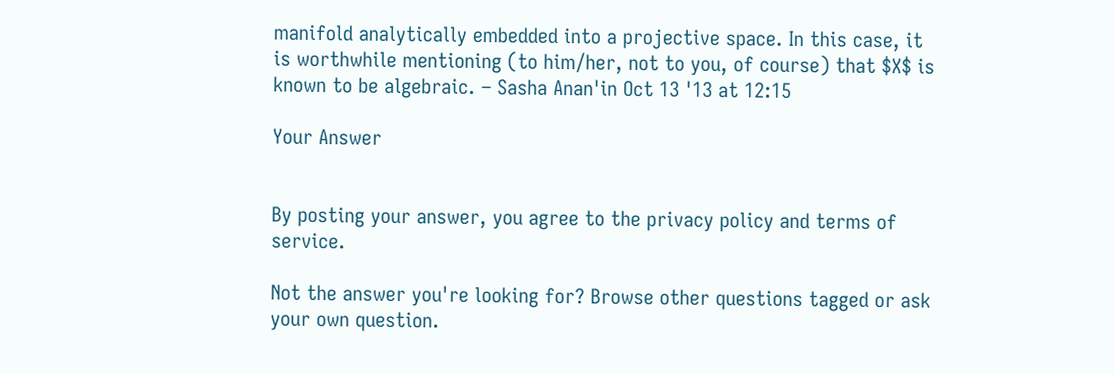manifold analytically embedded into a projective space. In this case, it is worthwhile mentioning (to him/her, not to you, of course) that $X$ is known to be algebraic. – Sasha Anan'in Oct 13 '13 at 12:15

Your Answer


By posting your answer, you agree to the privacy policy and terms of service.

Not the answer you're looking for? Browse other questions tagged or ask your own question.